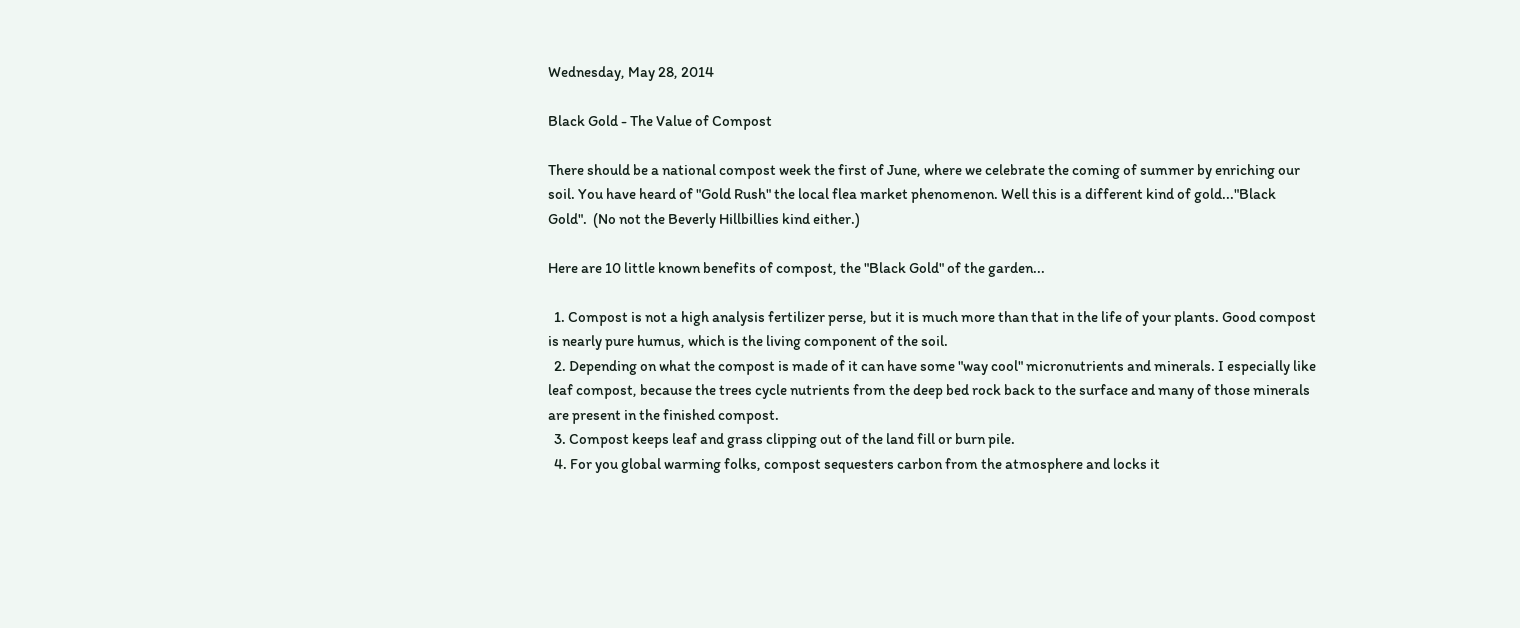Wednesday, May 28, 2014

Black Gold - The Value of Compost

There should be a national compost week the first of June, where we celebrate the coming of summer by enriching our soil. You have heard of "Gold Rush" the local flea market phenomenon. Well this is a different kind of gold..."Black Gold".  (No not the Beverly Hillbillies kind either.)

Here are 10 little known benefits of compost, the "Black Gold" of the garden...

  1. Compost is not a high analysis fertilizer perse, but it is much more than that in the life of your plants. Good compost is nearly pure humus, which is the living component of the soil.
  2. Depending on what the compost is made of it can have some "way cool" micronutrients and minerals. I especially like leaf compost, because the trees cycle nutrients from the deep bed rock back to the surface and many of those minerals are present in the finished compost.
  3. Compost keeps leaf and grass clipping out of the land fill or burn pile.
  4. For you global warming folks, compost sequesters carbon from the atmosphere and locks it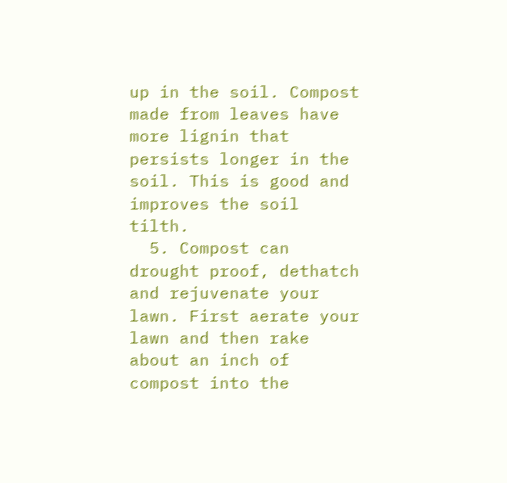up in the soil. Compost made from leaves have more lignin that persists longer in the soil. This is good and improves the soil tilth.
  5. Compost can drought proof, dethatch and rejuvenate your lawn. First aerate your lawn and then rake about an inch of compost into the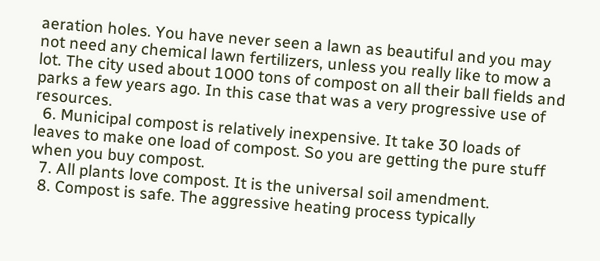aeration holes. You have never seen a lawn as beautiful and you may not need any chemical lawn fertilizers, unless you really like to mow a lot. The city used about 1000 tons of compost on all their ball fields and parks a few years ago. In this case that was a very progressive use of resources.
  6. Municipal compost is relatively inexpensive. It take 30 loads of leaves to make one load of compost. So you are getting the pure stuff when you buy compost.
  7. All plants love compost. It is the universal soil amendment.
  8. Compost is safe. The aggressive heating process typically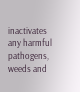inactivates any harmful pathogens, weeds and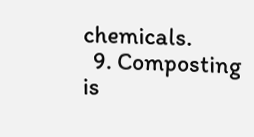chemicals.
  9. Composting is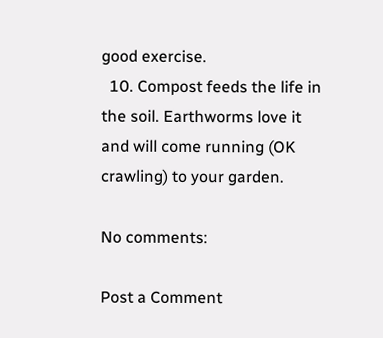good exercise.
  10. Compost feeds the life in the soil. Earthworms love it and will come running (OK crawling) to your garden.

No comments:

Post a Comment